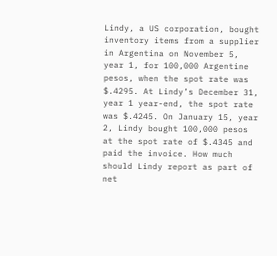Lindy, a US corporation, bought inventory items from a supplier in Argentina on November 5, year 1, for 100,000 Argentine pesos, when the spot rate was $.4295. At Lindy’s December 31, year 1 year-end, the spot rate was $.4245. On January 15, year 2, Lindy bought 100,000 pesos at the spot rate of $.4345 and paid the invoice. How much should Lindy report as part of net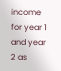income for year 1 and year 2 as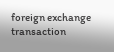foreign exchange transaction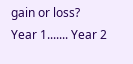gain or loss?
Year 1....... Year 2